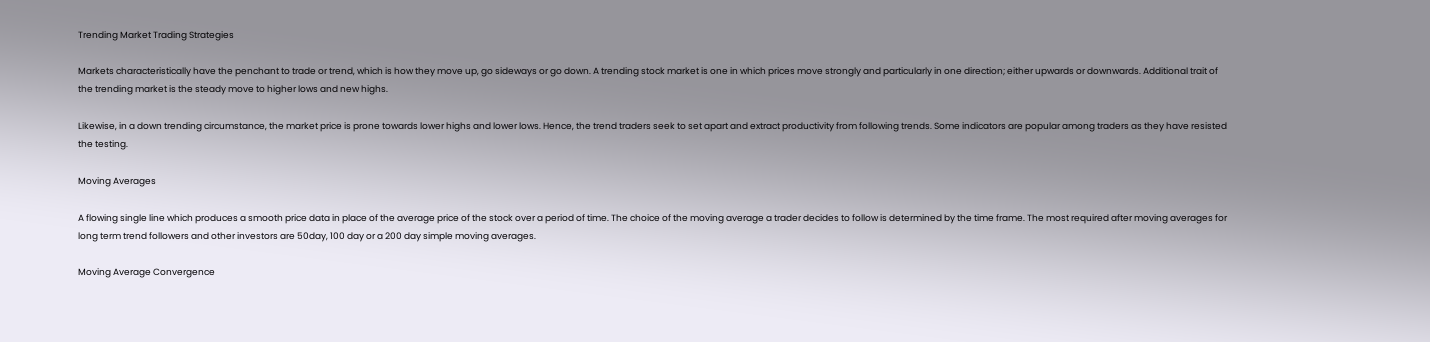Trending Market Trading Strategies

Markets characteristically have the penchant to trade or trend, which is how they move up, go sideways or go down. A trending stock market is one in which prices move strongly and particularly in one direction; either upwards or downwards. Additional trait of the trending market is the steady move to higher lows and new highs.

Likewise, in a down trending circumstance, the market price is prone towards lower highs and lower lows. Hence, the trend traders seek to set apart and extract productivity from following trends. Some indicators are popular among traders as they have resisted the testing.

Moving Averages

A flowing single line which produces a smooth price data in place of the average price of the stock over a period of time. The choice of the moving average a trader decides to follow is determined by the time frame. The most required after moving averages for long term trend followers and other investors are 50day, 100 day or a 200 day simple moving averages.

Moving Average Convergence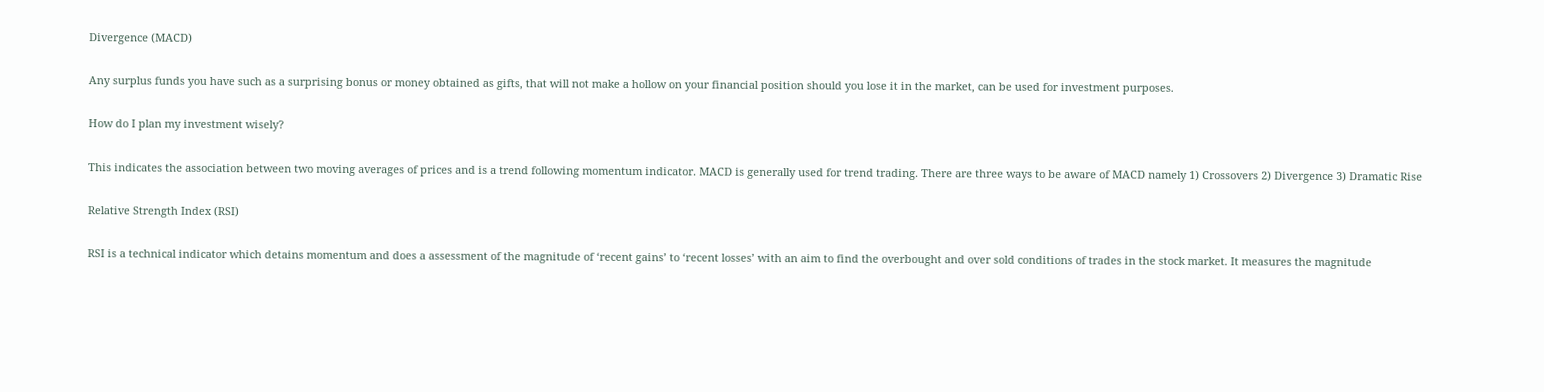Divergence (MACD)

Any surplus funds you have such as a surprising bonus or money obtained as gifts, that will not make a hollow on your financial position should you lose it in the market, can be used for investment purposes.

How do I plan my investment wisely?

This indicates the association between two moving averages of prices and is a trend following momentum indicator. MACD is generally used for trend trading. There are three ways to be aware of MACD namely 1) Crossovers 2) Divergence 3) Dramatic Rise

Relative Strength Index (RSI)

RSI is a technical indicator which detains momentum and does a assessment of the magnitude of ‘recent gains’ to ‘recent losses’ with an aim to find the overbought and over sold conditions of trades in the stock market. It measures the magnitude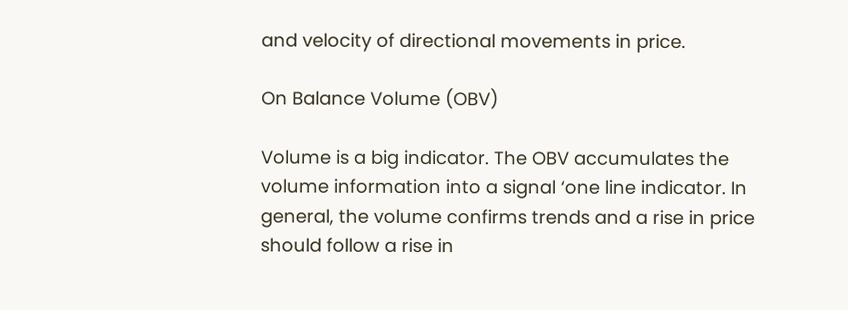and velocity of directional movements in price.

On Balance Volume (OBV)

Volume is a big indicator. The OBV accumulates the volume information into a signal ‘one line indicator. In general, the volume confirms trends and a rise in price should follow a rise in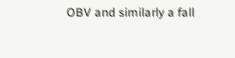OBV and similarly a fall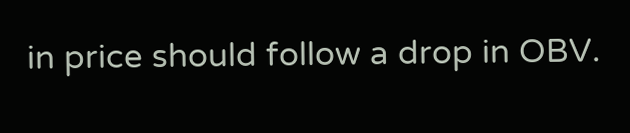in price should follow a drop in OBV.